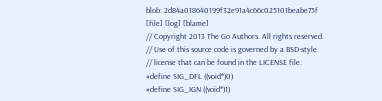blob: 2d84a018640199f32e91a4c66c025101beabe75f [file] [log] [blame]
// Copyright 2013 The Go Authors. All rights reserved.
// Use of this source code is governed by a BSD-style
// license that can be found in the LICENSE file.
#define SIG_DFL ((void*)0)
#define SIG_IGN ((void*)1)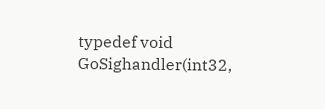typedef void GoSighandler(int32,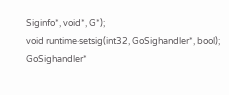Siginfo*, void*, G*);
void runtime·setsig(int32, GoSighandler*, bool);
GoSighandler*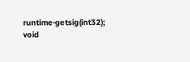runtime·getsig(int32);
void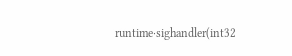runtime·sighandler(int32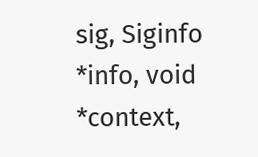sig, Siginfo *info, void *context,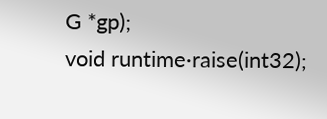G *gp);
void runtime·raise(int32);